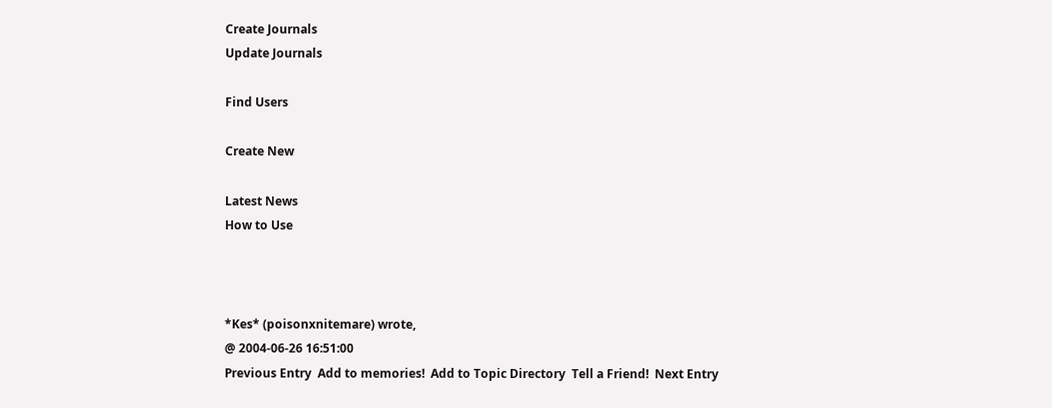Create Journals
Update Journals

Find Users

Create New

Latest News
How to Use



*Kes* (poisonxnitemare) wrote,
@ 2004-06-26 16:51:00
Previous Entry  Add to memories!  Add to Topic Directory  Tell a Friend!  Next Entry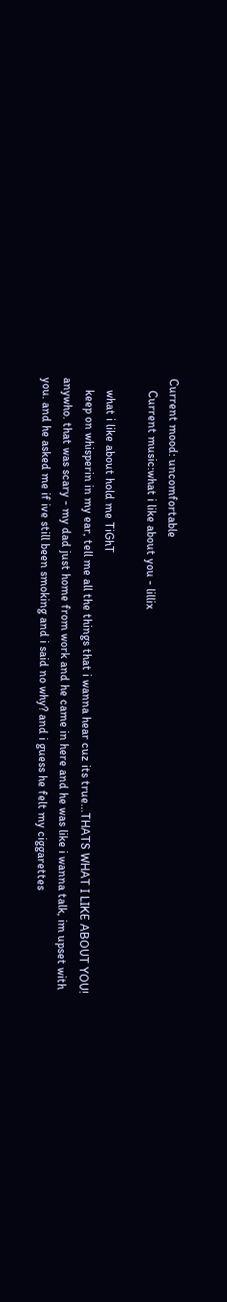Current mood: uncomfortable
    Current music:what i like about you - lillix

    what i like about hold me TiGhT
    keep on whisperin in my ear, tell me all the things that i wanna hear cuz its true...THATS WHAT I LIKE ABOUT YOU! anywho. that was scary - my dad just home from work and he came in here and he was like i wanna talk, im upset with you. and he asked me if ive still been smoking and i said no why? and i guess he felt my ciggarettes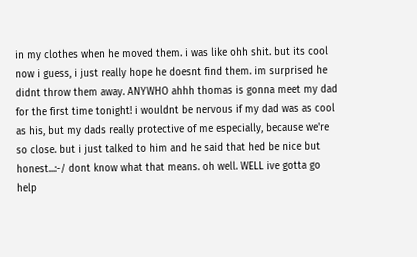in my clothes when he moved them. i was like ohh shit. but its cool now i guess, i just really hope he doesnt find them. im surprised he didnt throw them away. ANYWHO ahhh thomas is gonna meet my dad for the first time tonight! i wouldnt be nervous if my dad was as cool as his, but my dads really protective of me especially, because we're so close. but i just talked to him and he said that hed be nice but honest...:-/ dont know what that means. oh well. WELL ive gotta go help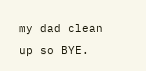my dad clean up so BYE.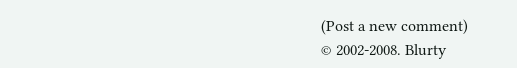(Post a new comment)
© 2002-2008. Blurty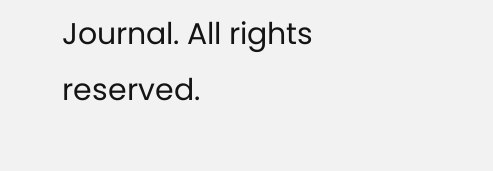Journal. All rights reserved.